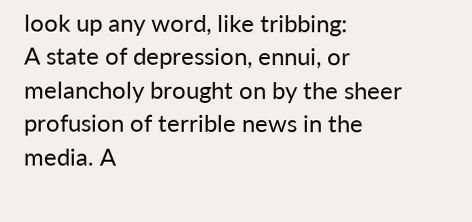look up any word, like tribbing:
A state of depression, ennui, or melancholy brought on by the sheer profusion of terrible news in the media. A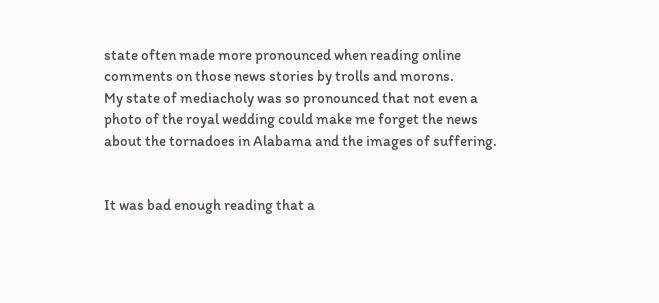state often made more pronounced when reading online comments on those news stories by trolls and morons.
My state of mediacholy was so pronounced that not even a photo of the royal wedding could make me forget the news about the tornadoes in Alabama and the images of suffering.


It was bad enough reading that a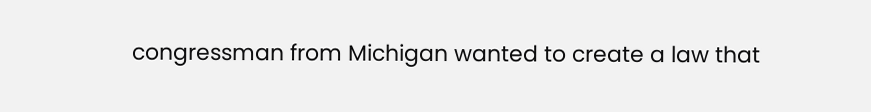congressman from Michigan wanted to create a law that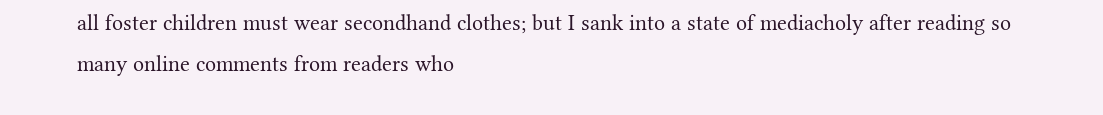all foster children must wear secondhand clothes; but I sank into a state of mediacholy after reading so many online comments from readers who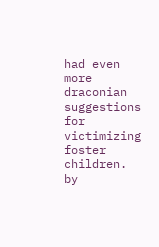had even more draconian suggestions for victimizing foster children.
by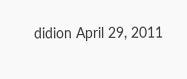didion April 29, 2011